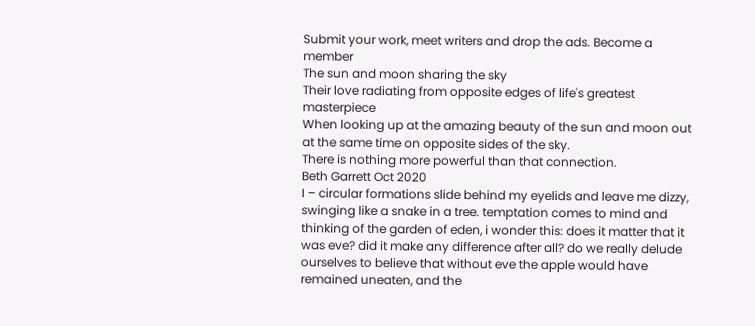Submit your work, meet writers and drop the ads. Become a member
The sun and moon sharing the sky
Their love radiating from opposite edges of life's greatest masterpiece
When looking up at the amazing beauty of the sun and moon out at the same time on opposite sides of the sky.
There is nothing more powerful than that connection.
Beth Garrett Oct 2020
I – circular formations slide behind my eyelids and leave me dizzy, swinging like a snake in a tree. temptation comes to mind and thinking of the garden of eden, i wonder this: does it matter that it was eve? did it make any difference after all? do we really delude ourselves to believe that without eve the apple would have remained uneaten, and the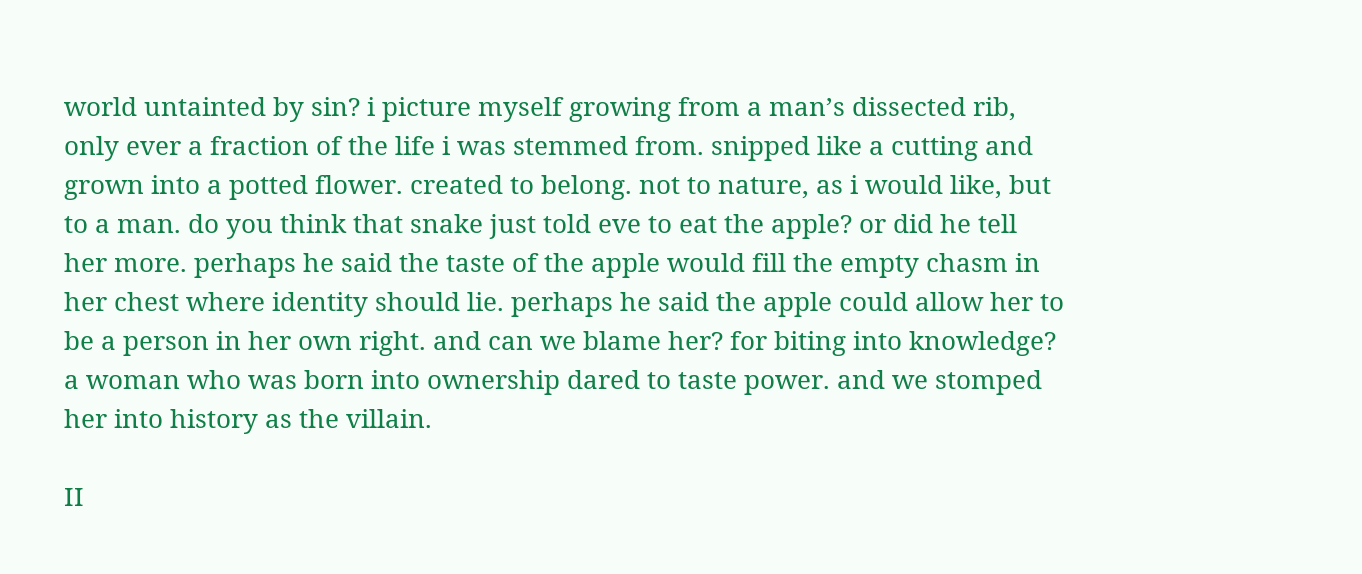world untainted by sin? i picture myself growing from a man’s dissected rib, only ever a fraction of the life i was stemmed from. snipped like a cutting and grown into a potted flower. created to belong. not to nature, as i would like, but to a man. do you think that snake just told eve to eat the apple? or did he tell her more. perhaps he said the taste of the apple would fill the empty chasm in her chest where identity should lie. perhaps he said the apple could allow her to be a person in her own right. and can we blame her? for biting into knowledge? a woman who was born into ownership dared to taste power. and we stomped her into history as the villain.

II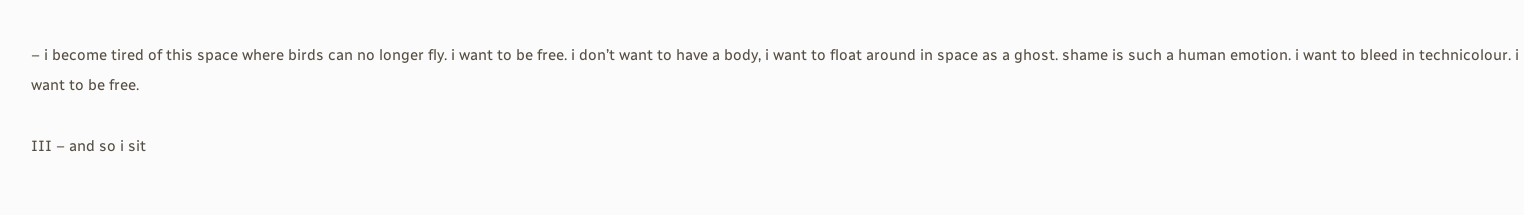– i become tired of this space where birds can no longer fly. i want to be free. i don’t want to have a body, i want to float around in space as a ghost. shame is such a human emotion. i want to bleed in technicolour. i want to be free.

III – and so i sit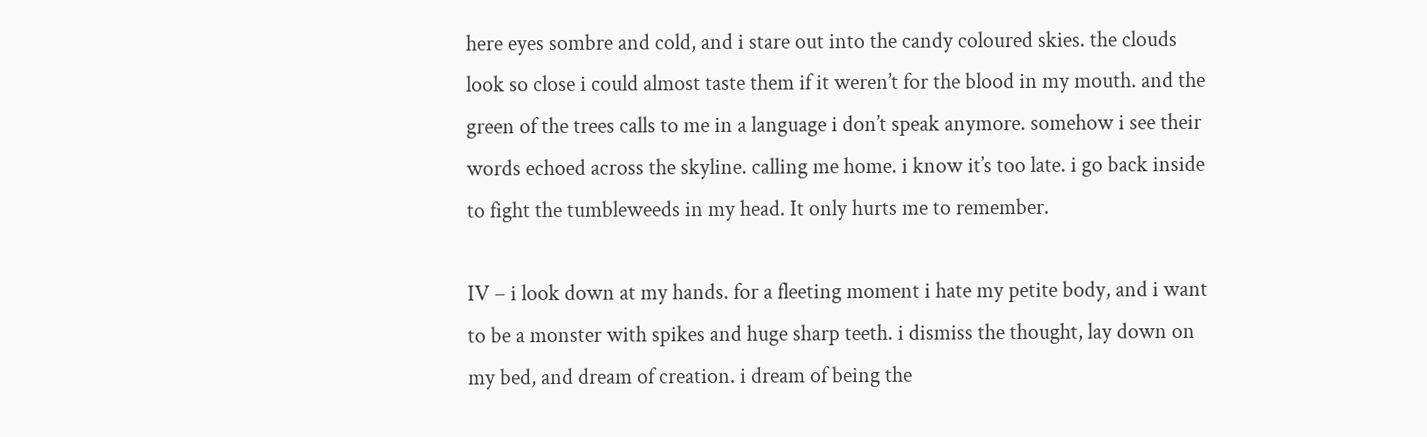here eyes sombre and cold, and i stare out into the candy coloured skies. the clouds look so close i could almost taste them if it weren’t for the blood in my mouth. and the green of the trees calls to me in a language i don’t speak anymore. somehow i see their words echoed across the skyline. calling me home. i know it’s too late. i go back inside to fight the tumbleweeds in my head. It only hurts me to remember.

IV – i look down at my hands. for a fleeting moment i hate my petite body, and i want to be a monster with spikes and huge sharp teeth. i dismiss the thought, lay down on my bed, and dream of creation. i dream of being the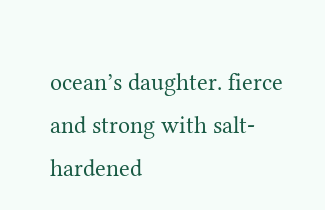ocean’s daughter. fierce and strong with salt-hardened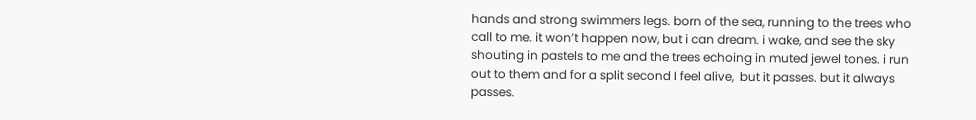hands and strong swimmers legs. born of the sea, running to the trees who call to me. it won’t happen now, but i can dream. i wake, and see the sky shouting in pastels to me and the trees echoing in muted jewel tones. i run out to them and for a split second I feel alive,  but it passes. but it always passes.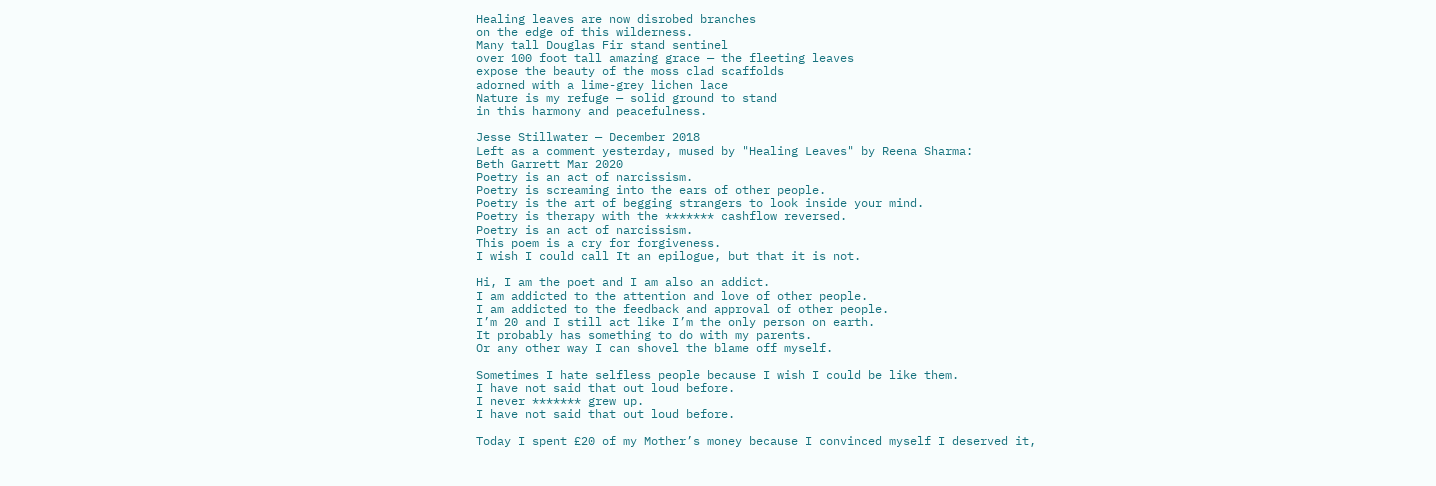Healing leaves are now disrobed branches
on the edge of this wilderness.
Many tall Douglas Fir stand sentinel
over 100 foot tall amazing grace — the fleeting leaves
expose the beauty of the moss clad scaffolds
adorned with a lime-grey lichen lace
Nature is my refuge — solid ground to stand
in this harmony and peacefulness.

Jesse Stillwater — December 2018
Left as a comment yesterday, mused by "Healing Leaves" by Reena Sharma:
Beth Garrett Mar 2020
Poetry is an act of narcissism.
Poetry is screaming into the ears of other people.
Poetry is the art of begging strangers to look inside your mind.
Poetry is therapy with the ******* cashflow reversed.
Poetry is an act of narcissism.
This poem is a cry for forgiveness.
I wish I could call It an epilogue, but that it is not.

Hi, I am the poet and I am also an addict.
I am addicted to the attention and love of other people.
I am addicted to the feedback and approval of other people.
I’m 20 and I still act like I’m the only person on earth.
It probably has something to do with my parents.
Or any other way I can shovel the blame off myself.

Sometimes I hate selfless people because I wish I could be like them.
I have not said that out loud before.
I never ******* grew up.
I have not said that out loud before.

Today I spent £20 of my Mother’s money because I convinced myself I deserved it,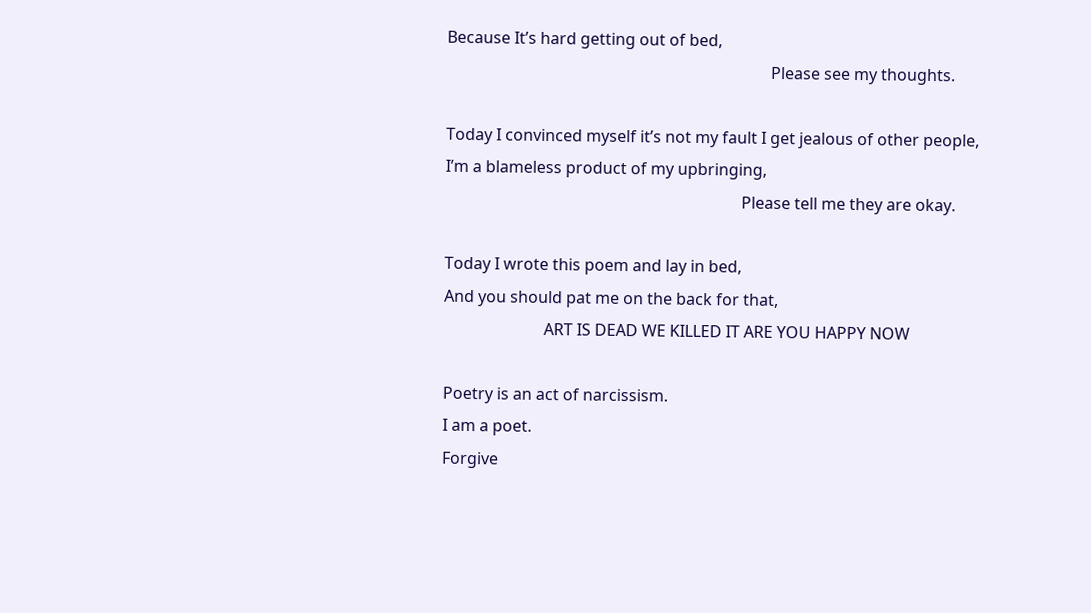Because It’s hard getting out of bed,
                                                                                 Please see my thoughts.

Today I convinced myself it’s not my fault I get jealous of other people,
I’m a blameless product of my upbringing,
                                                                          Please tell me they are okay.

Today I wrote this poem and lay in bed,
And you should pat me on the back for that,
                         ART IS DEAD WE KILLED IT ARE YOU HAPPY NOW

Poetry is an act of narcissism.
I am a poet.
Forgive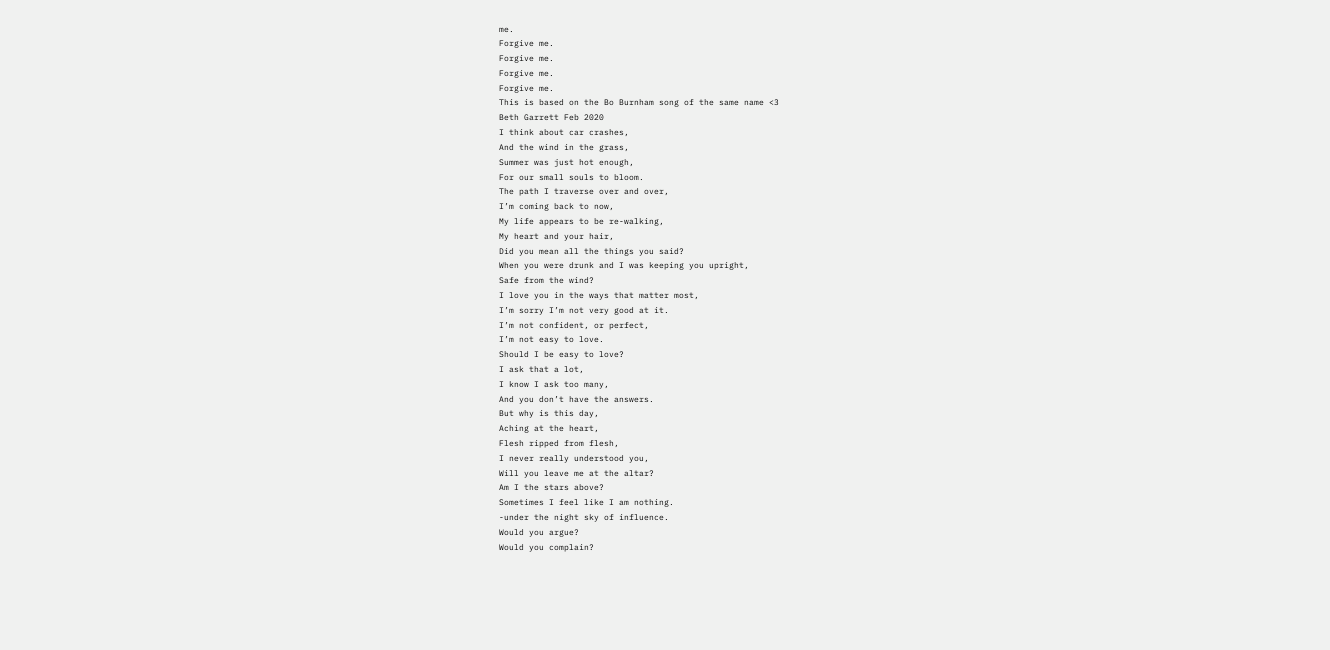me.
Forgive me.
Forgive me.
Forgive me.
Forgive me.
This is based on the Bo Burnham song of the same name <3
Beth Garrett Feb 2020
I think about car crashes,
And the wind in the grass,
Summer was just hot enough,
For our small souls to bloom.
The path I traverse over and over,
I’m coming back to now,
My life appears to be re-walking,
My heart and your hair,
Did you mean all the things you said?
When you were drunk and I was keeping you upright,
Safe from the wind?
I love you in the ways that matter most,
I’m sorry I’m not very good at it.
I’m not confident, or perfect,
I’m not easy to love.
Should I be easy to love?
I ask that a lot,
I know I ask too many,
And you don’t have the answers.
But why is this day,
Aching at the heart,
Flesh ripped from flesh,
I never really understood you,
Will you leave me at the altar?
Am I the stars above?
Sometimes I feel like I am nothing.
-under the night sky of influence.
Would you argue?
Would you complain?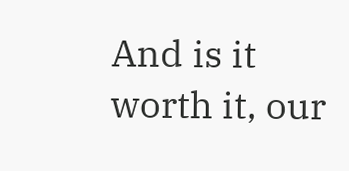And is it worth it, our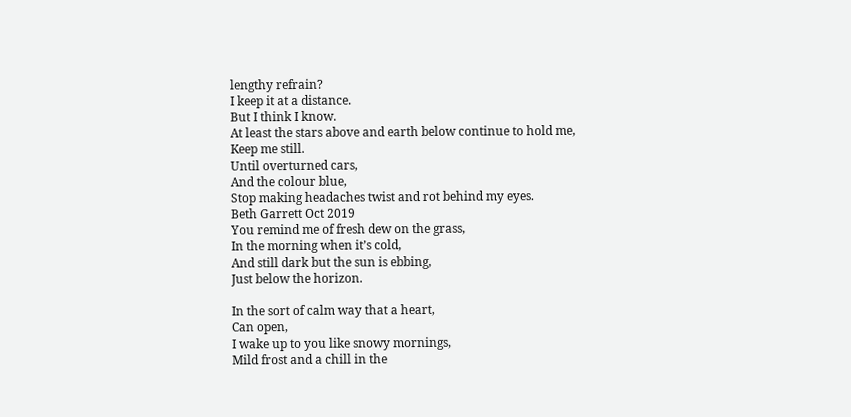lengthy refrain?
I keep it at a distance.
But I think I know.
At least the stars above and earth below continue to hold me,
Keep me still.
Until overturned cars,
And the colour blue,
Stop making headaches twist and rot behind my eyes.
Beth Garrett Oct 2019
You remind me of fresh dew on the grass,
In the morning when it’s cold,
And still dark but the sun is ebbing,
Just below the horizon.

In the sort of calm way that a heart,
Can open,
I wake up to you like snowy mornings,
Mild frost and a chill in the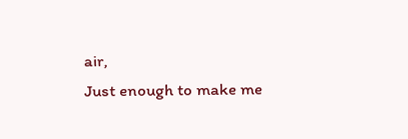air,
Just enough to make me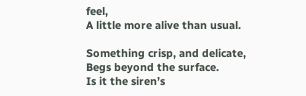feel,
A little more alive than usual.

Something crisp, and delicate,
Begs beyond the surface.
Is it the siren’s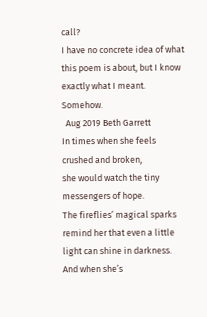call?
I have no concrete idea of what this poem is about, but I know exactly what I meant. Somehow.
  Aug 2019 Beth Garrett
In times when she feels crushed and broken,
she would watch the tiny messengers of hope.
The fireflies’ magical sparks remind her that even a little light can shine in darkness.
And when she’s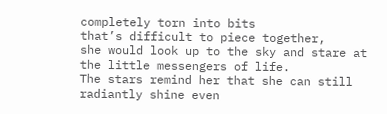completely torn into bits
that’s difficult to piece together,
she would look up to the sky and stare at the little messengers of life.
The stars remind her that she can still radiantly shine even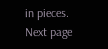in pieces.
Next page